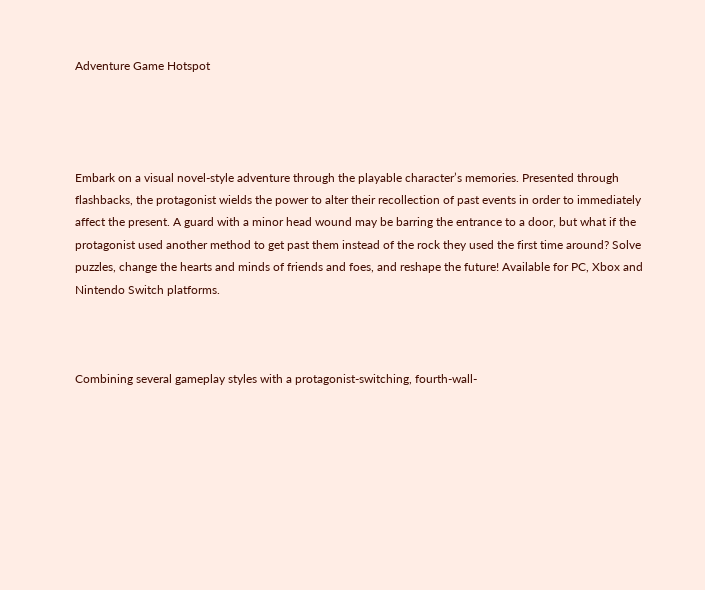Adventure Game Hotspot




Embark on a visual novel-style adventure through the playable character’s memories. Presented through flashbacks, the protagonist wields the power to alter their recollection of past events in order to immediately affect the present. A guard with a minor head wound may be barring the entrance to a door, but what if the protagonist used another method to get past them instead of the rock they used the first time around? Solve puzzles, change the hearts and minds of friends and foes, and reshape the future! Available for PC, Xbox and Nintendo Switch platforms.



Combining several gameplay styles with a protagonist-switching, fourth-wall-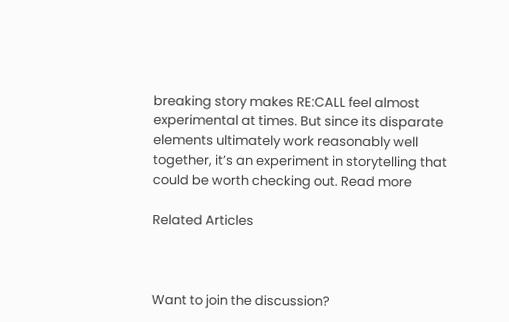breaking story makes RE:CALL feel almost experimental at times. But since its disparate elements ultimately work reasonably well together, it’s an experiment in storytelling that could be worth checking out. Read more

Related Articles



Want to join the discussion?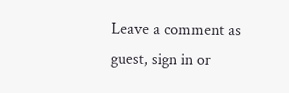Leave a comment as guest, sign in or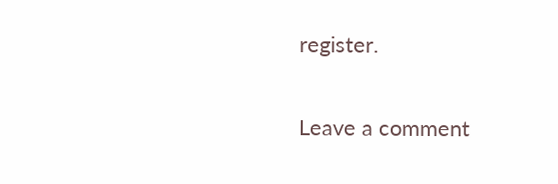register.

Leave a comment